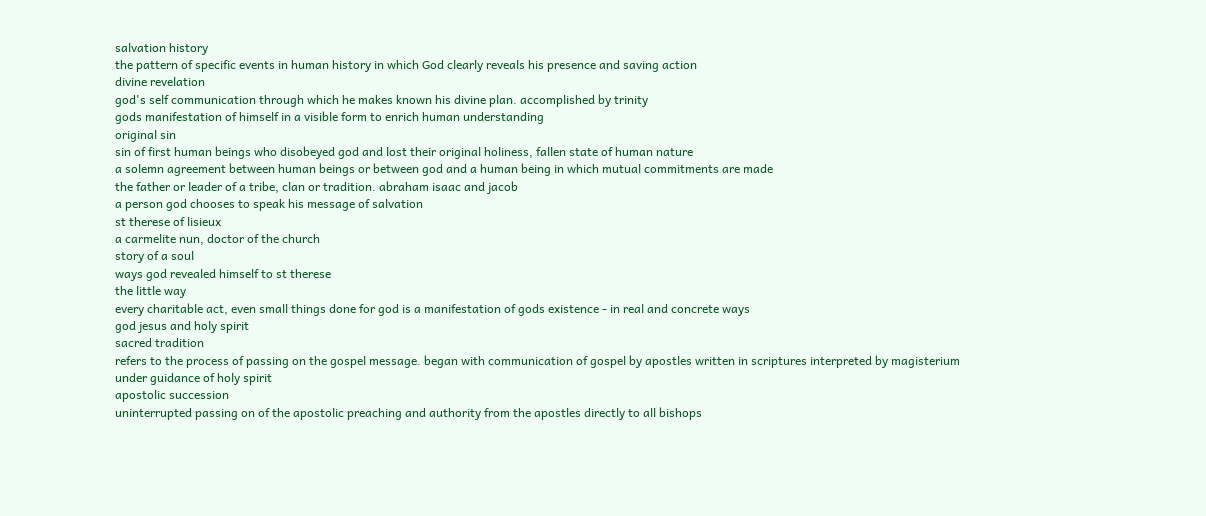salvation history
the pattern of specific events in human history in which God clearly reveals his presence and saving action
divine revelation
god's self communication through which he makes known his divine plan. accomplished by trinity
gods manifestation of himself in a visible form to enrich human understanding
original sin
sin of first human beings who disobeyed god and lost their original holiness, fallen state of human nature
a solemn agreement between human beings or between god and a human being in which mutual commitments are made
the father or leader of a tribe, clan or tradition. abraham isaac and jacob
a person god chooses to speak his message of salvation
st therese of lisieux
a carmelite nun, doctor of the church
story of a soul
ways god revealed himself to st therese
the little way
every charitable act, even small things done for god is a manifestation of gods existence - in real and concrete ways
god jesus and holy spirit
sacred tradition
refers to the process of passing on the gospel message. began with communication of gospel by apostles written in scriptures interpreted by magisterium under guidance of holy spirit
apostolic succession
uninterrupted passing on of the apostolic preaching and authority from the apostles directly to all bishops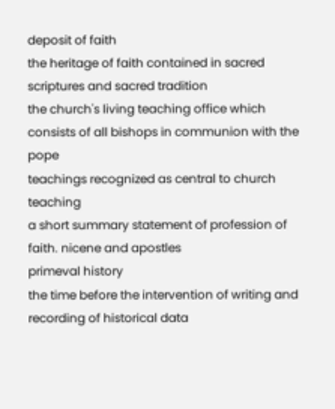deposit of faith
the heritage of faith contained in sacred scriptures and sacred tradition
the church's living teaching office which consists of all bishops in communion with the pope
teachings recognized as central to church teaching
a short summary statement of profession of faith. nicene and apostles
primeval history
the time before the intervention of writing and recording of historical data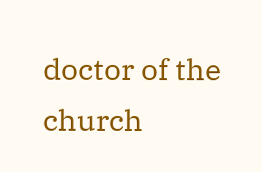doctor of the church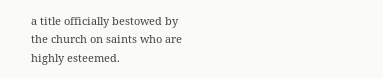a title officially bestowed by the church on saints who are highly esteemed.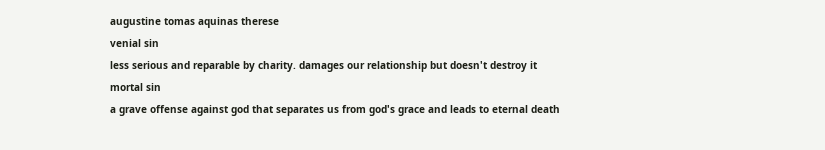augustine tomas aquinas therese
venial sin
less serious and reparable by charity. damages our relationship but doesn't destroy it
mortal sin
a grave offense against god that separates us from god's grace and leads to eternal death